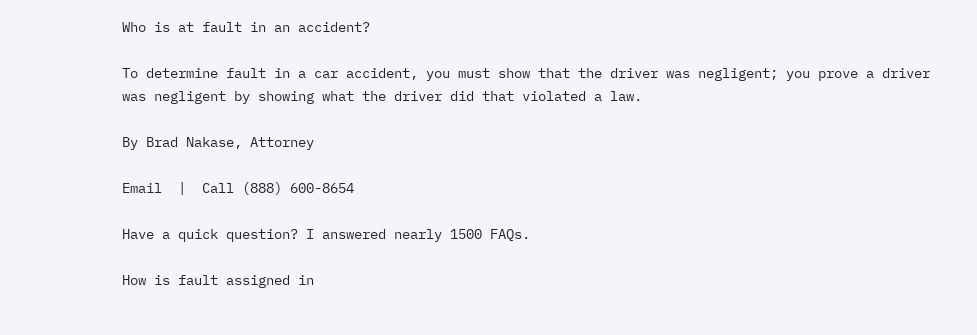Who is at fault in an accident?

To determine fault in a car accident, you must show that the driver was negligent; you prove a driver was negligent by showing what the driver did that violated a law.

By Brad Nakase, Attorney

Email  |  Call (888) 600-8654

Have a quick question? I answered nearly 1500 FAQs.

How is fault assigned in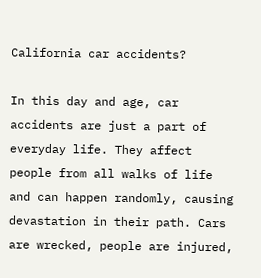California car accidents?

In this day and age, car accidents are just a part of everyday life. They affect people from all walks of life and can happen randomly, causing devastation in their path. Cars are wrecked, people are injured,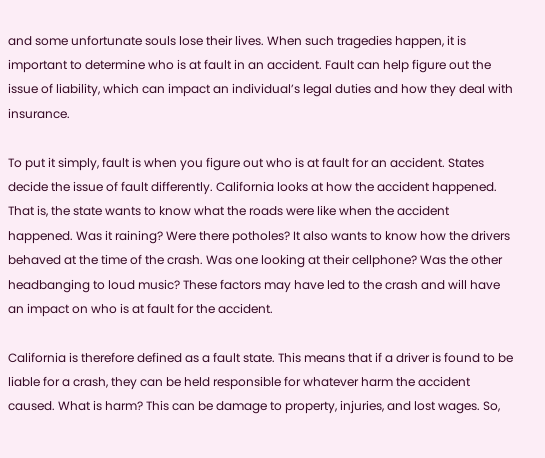and some unfortunate souls lose their lives. When such tragedies happen, it is important to determine who is at fault in an accident. Fault can help figure out the issue of liability, which can impact an individual’s legal duties and how they deal with insurance.

To put it simply, fault is when you figure out who is at fault for an accident. States decide the issue of fault differently. California looks at how the accident happened. That is, the state wants to know what the roads were like when the accident happened. Was it raining? Were there potholes? It also wants to know how the drivers behaved at the time of the crash. Was one looking at their cellphone? Was the other headbanging to loud music? These factors may have led to the crash and will have an impact on who is at fault for the accident.

California is therefore defined as a fault state. This means that if a driver is found to be liable for a crash, they can be held responsible for whatever harm the accident caused. What is harm? This can be damage to property, injuries, and lost wages. So,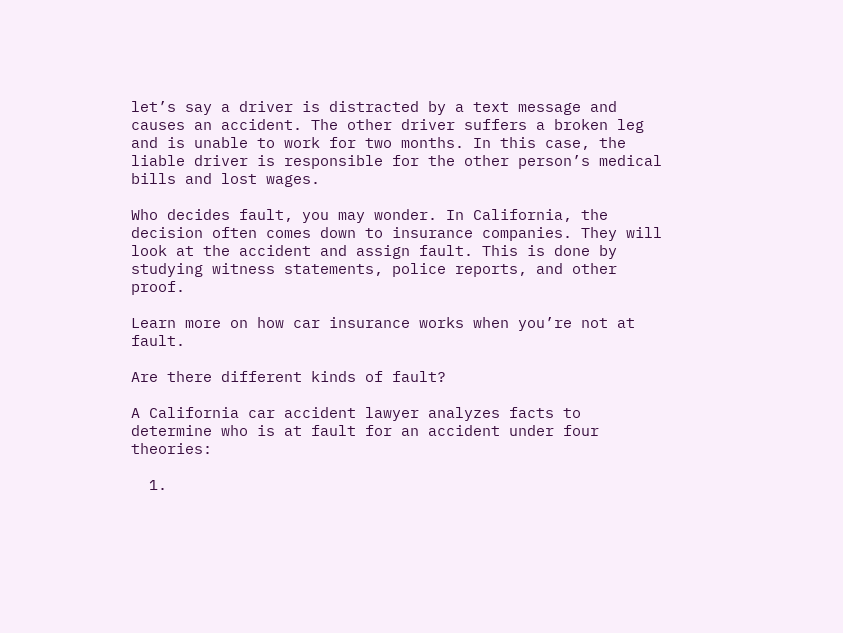let’s say a driver is distracted by a text message and causes an accident. The other driver suffers a broken leg and is unable to work for two months. In this case, the liable driver is responsible for the other person’s medical bills and lost wages.

Who decides fault, you may wonder. In California, the decision often comes down to insurance companies. They will look at the accident and assign fault. This is done by studying witness statements, police reports, and other proof.

Learn more on how car insurance works when you’re not at fault.

Are there different kinds of fault?

A California car accident lawyer analyzes facts to determine who is at fault for an accident under four theories:

  1.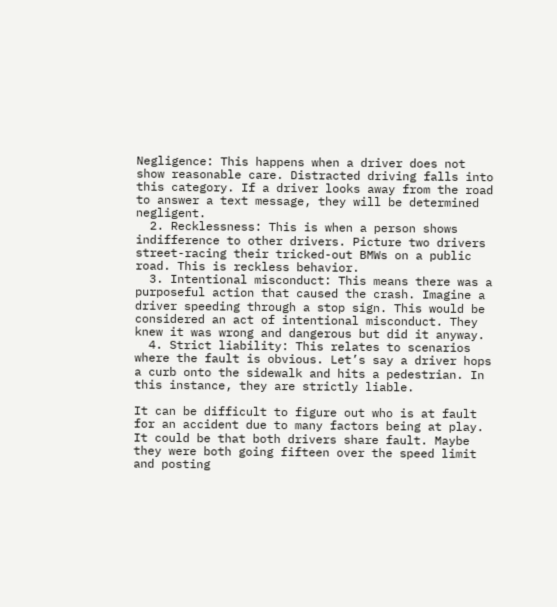Negligence: This happens when a driver does not show reasonable care. Distracted driving falls into this category. If a driver looks away from the road to answer a text message, they will be determined negligent.
  2. Recklessness: This is when a person shows indifference to other drivers. Picture two drivers street-racing their tricked-out BMWs on a public road. This is reckless behavior.
  3. Intentional misconduct: This means there was a purposeful action that caused the crash. Imagine a driver speeding through a stop sign. This would be considered an act of intentional misconduct. They knew it was wrong and dangerous but did it anyway.
  4. Strict liability: This relates to scenarios where the fault is obvious. Let’s say a driver hops a curb onto the sidewalk and hits a pedestrian. In this instance, they are strictly liable.

It can be difficult to figure out who is at fault for an accident due to many factors being at play. It could be that both drivers share fault. Maybe they were both going fifteen over the speed limit and posting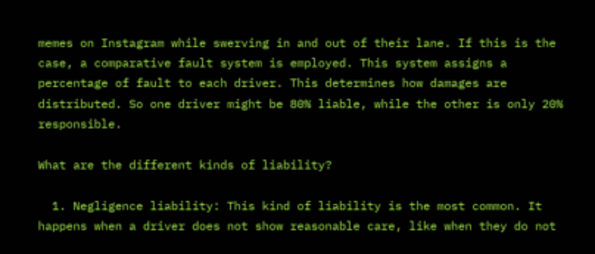memes on Instagram while swerving in and out of their lane. If this is the case, a comparative fault system is employed. This system assigns a percentage of fault to each driver. This determines how damages are distributed. So one driver might be 80% liable, while the other is only 20% responsible.

What are the different kinds of liability?

  1. Negligence liability: This kind of liability is the most common. It happens when a driver does not show reasonable care, like when they do not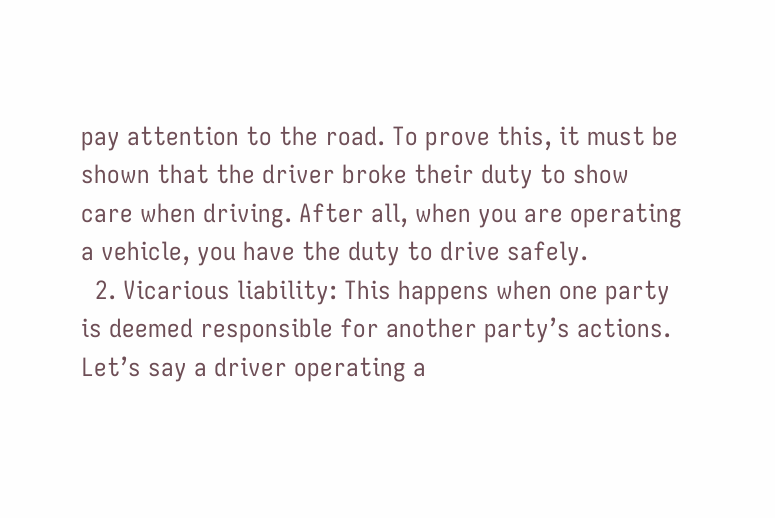pay attention to the road. To prove this, it must be shown that the driver broke their duty to show care when driving. After all, when you are operating a vehicle, you have the duty to drive safely.
  2. Vicarious liability: This happens when one party is deemed responsible for another party’s actions. Let’s say a driver operating a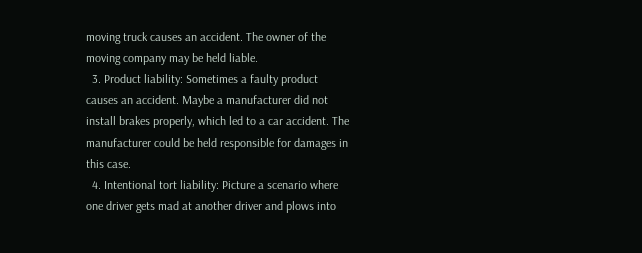moving truck causes an accident. The owner of the moving company may be held liable.
  3. Product liability: Sometimes a faulty product causes an accident. Maybe a manufacturer did not install brakes properly, which led to a car accident. The manufacturer could be held responsible for damages in this case.
  4. Intentional tort liability: Picture a scenario where one driver gets mad at another driver and plows into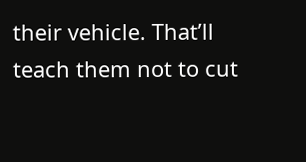their vehicle. That’ll teach them not to cut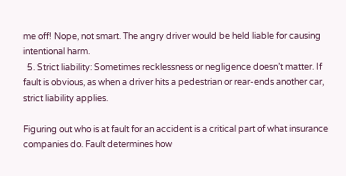me off! Nope, not smart. The angry driver would be held liable for causing intentional harm.
  5. Strict liability: Sometimes recklessness or negligence doesn’t matter. If fault is obvious, as when a driver hits a pedestrian or rear-ends another car, strict liability applies.

Figuring out who is at fault for an accident is a critical part of what insurance companies do. Fault determines how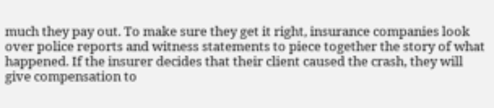much they pay out. To make sure they get it right, insurance companies look over police reports and witness statements to piece together the story of what happened. If the insurer decides that their client caused the crash, they will give compensation to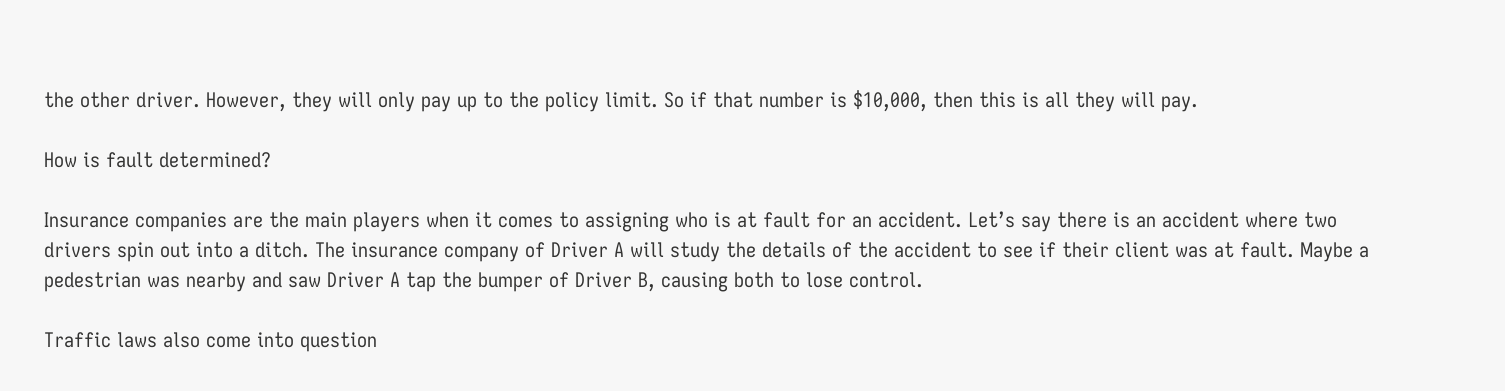the other driver. However, they will only pay up to the policy limit. So if that number is $10,000, then this is all they will pay.

How is fault determined?

Insurance companies are the main players when it comes to assigning who is at fault for an accident. Let’s say there is an accident where two drivers spin out into a ditch. The insurance company of Driver A will study the details of the accident to see if their client was at fault. Maybe a pedestrian was nearby and saw Driver A tap the bumper of Driver B, causing both to lose control.

Traffic laws also come into question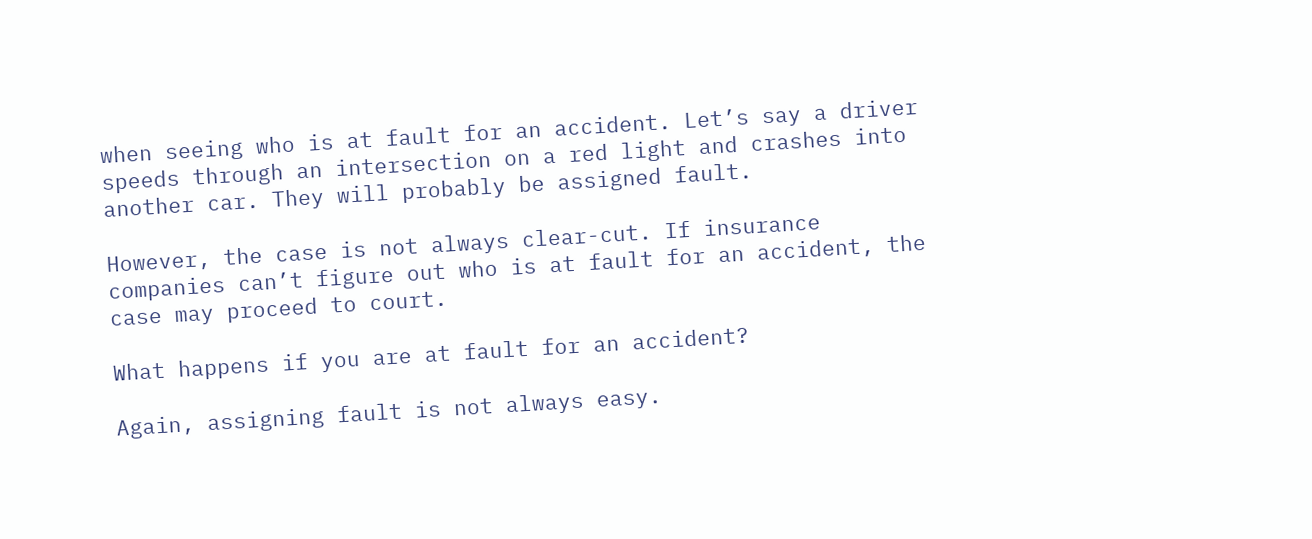when seeing who is at fault for an accident. Let’s say a driver speeds through an intersection on a red light and crashes into another car. They will probably be assigned fault.

However, the case is not always clear-cut. If insurance companies can’t figure out who is at fault for an accident, the case may proceed to court.

What happens if you are at fault for an accident?

Again, assigning fault is not always easy.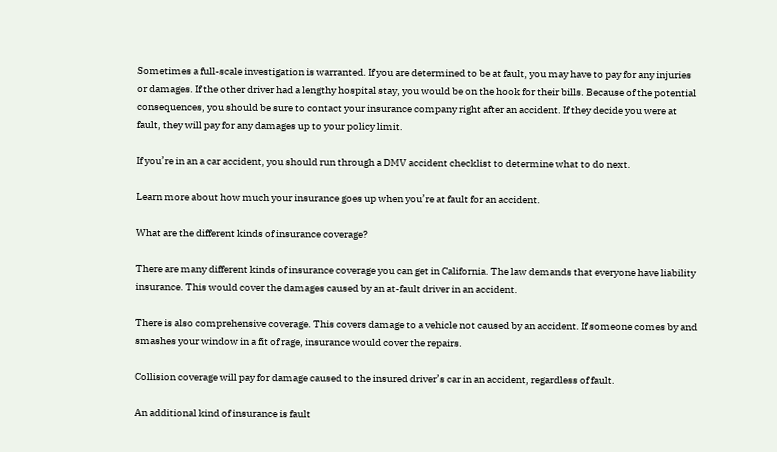Sometimes a full-scale investigation is warranted. If you are determined to be at fault, you may have to pay for any injuries or damages. If the other driver had a lengthy hospital stay, you would be on the hook for their bills. Because of the potential consequences, you should be sure to contact your insurance company right after an accident. If they decide you were at fault, they will pay for any damages up to your policy limit.

If you’re in an a car accident, you should run through a DMV accident checklist to determine what to do next.

Learn more about how much your insurance goes up when you’re at fault for an accident.

What are the different kinds of insurance coverage?

There are many different kinds of insurance coverage you can get in California. The law demands that everyone have liability insurance. This would cover the damages caused by an at-fault driver in an accident.

There is also comprehensive coverage. This covers damage to a vehicle not caused by an accident. If someone comes by and smashes your window in a fit of rage, insurance would cover the repairs.

Collision coverage will pay for damage caused to the insured driver’s car in an accident, regardless of fault.

An additional kind of insurance is fault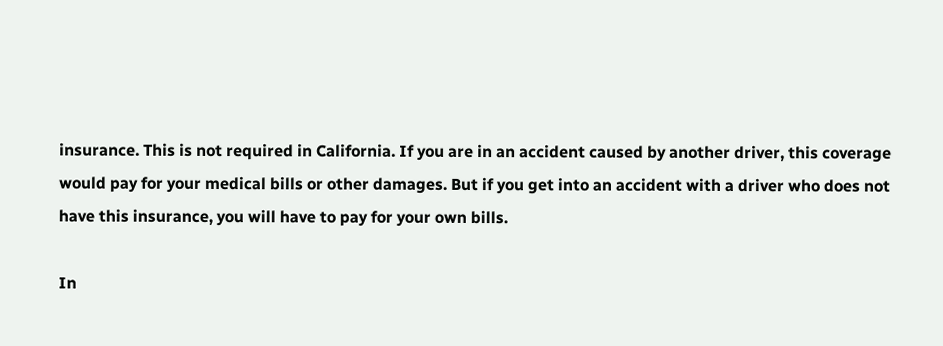insurance. This is not required in California. If you are in an accident caused by another driver, this coverage would pay for your medical bills or other damages. But if you get into an accident with a driver who does not have this insurance, you will have to pay for your own bills.

In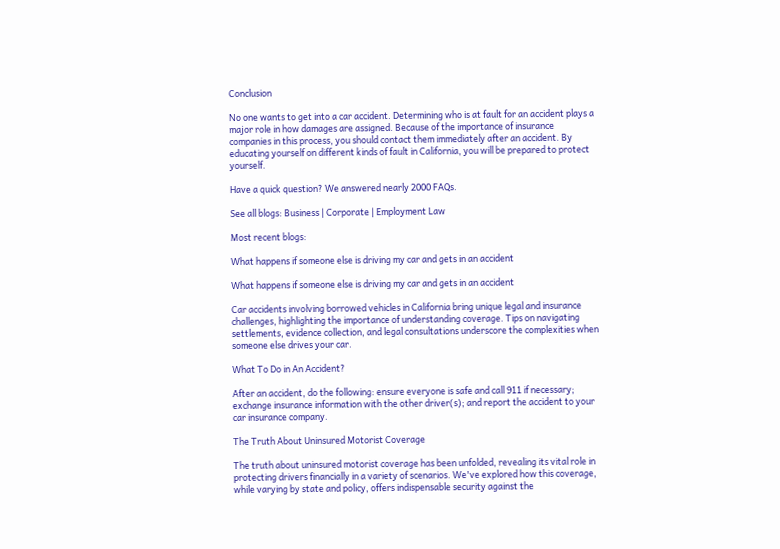Conclusion

No one wants to get into a car accident. Determining who is at fault for an accident plays a major role in how damages are assigned. Because of the importance of insurance companies in this process, you should contact them immediately after an accident. By educating yourself on different kinds of fault in California, you will be prepared to protect yourself.

Have a quick question? We answered nearly 2000 FAQs.

See all blogs: Business | Corporate | Employment Law

Most recent blogs:

What happens if someone else is driving my car and gets in an accident

What happens if someone else is driving my car and gets in an accident

Car accidents involving borrowed vehicles in California bring unique legal and insurance challenges, highlighting the importance of understanding coverage. Tips on navigating settlements, evidence collection, and legal consultations underscore the complexities when someone else drives your car.

What To Do in An Accident?

After an accident, do the following: ensure everyone is safe and call 911 if necessary; exchange insurance information with the other driver(s); and report the accident to your car insurance company.

The Truth About Uninsured Motorist Coverage

The truth about uninsured motorist coverage has been unfolded, revealing its vital role in protecting drivers financially in a variety of scenarios. We've explored how this coverage, while varying by state and policy, offers indispensable security against the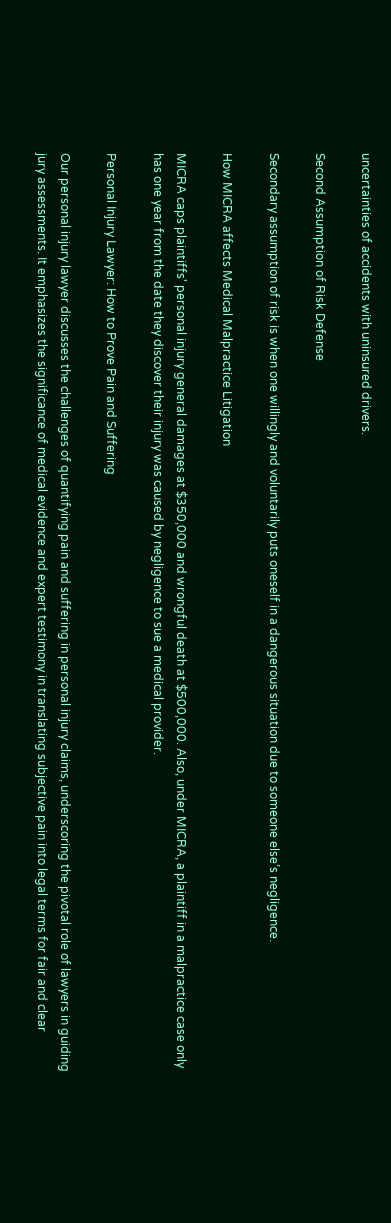uncertainties of accidents with uninsured drivers.

Second Assumption of Risk Defense

Secondary assumption of risk is when one willingly and voluntarily puts oneself in a dangerous situation due to someone else’s negligence.

How MICRA affects Medical Malpractice Litigation

MICRA caps plaintiffs' personal injury general damages at $350,000 and wrongful death at $500,000. Also, under MICRA, a plaintiff in a malpractice case only has one year from the date they discover their injury was caused by negligence to sue a medical provider.

Personal Injury Lawyer: How to Prove Pain and Suffering

Our personal injury lawyer discusses the challenges of quantifying pain and suffering in personal injury claims, underscoring the pivotal role of lawyers in guiding jury assessments. It emphasizes the significance of medical evidence and expert testimony in translating subjective pain into legal terms for fair and clear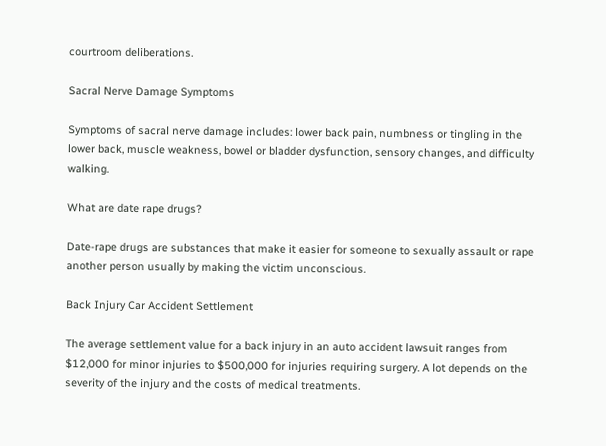courtroom deliberations.

Sacral Nerve Damage Symptoms

Symptoms of sacral nerve damage includes: lower back pain, numbness or tingling in the lower back, muscle weakness, bowel or bladder dysfunction, sensory changes, and difficulty walking.

What are date rape drugs?

Date-rape drugs are substances that make it easier for someone to sexually assault or rape another person usually by making the victim unconscious.

Back Injury Car Accident Settlement

The average settlement value for a back injury in an auto accident lawsuit ranges from $12,000 for minor injuries to $500,000 for injuries requiring surgery. A lot depends on the severity of the injury and the costs of medical treatments.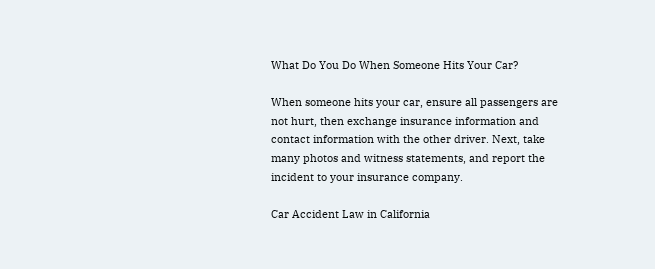What Do You Do When Someone Hits Your Car?

When someone hits your car, ensure all passengers are not hurt, then exchange insurance information and contact information with the other driver. Next, take many photos and witness statements, and report the incident to your insurance company.

Car Accident Law in California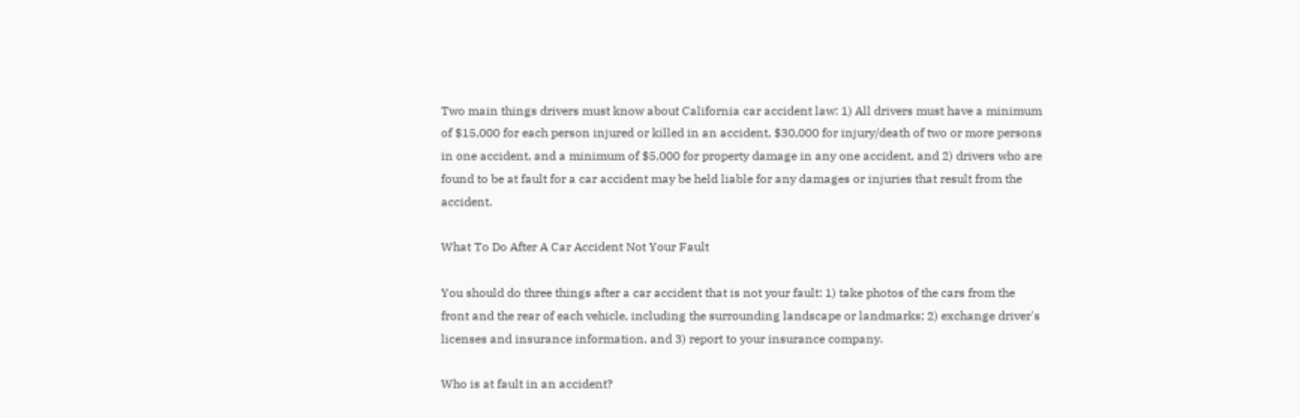Two main things drivers must know about California car accident law: 1) All drivers must have a minimum of $15,000 for each person injured or killed in an accident, $30,000 for injury/death of two or more persons in one accident, and a minimum of $5,000 for property damage in any one accident, and 2) drivers who are found to be at fault for a car accident may be held liable for any damages or injuries that result from the accident.

What To Do After A Car Accident Not Your Fault

You should do three things after a car accident that is not your fault: 1) take photos of the cars from the front and the rear of each vehicle, including the surrounding landscape or landmarks; 2) exchange driver's licenses and insurance information, and 3) report to your insurance company.

Who is at fault in an accident?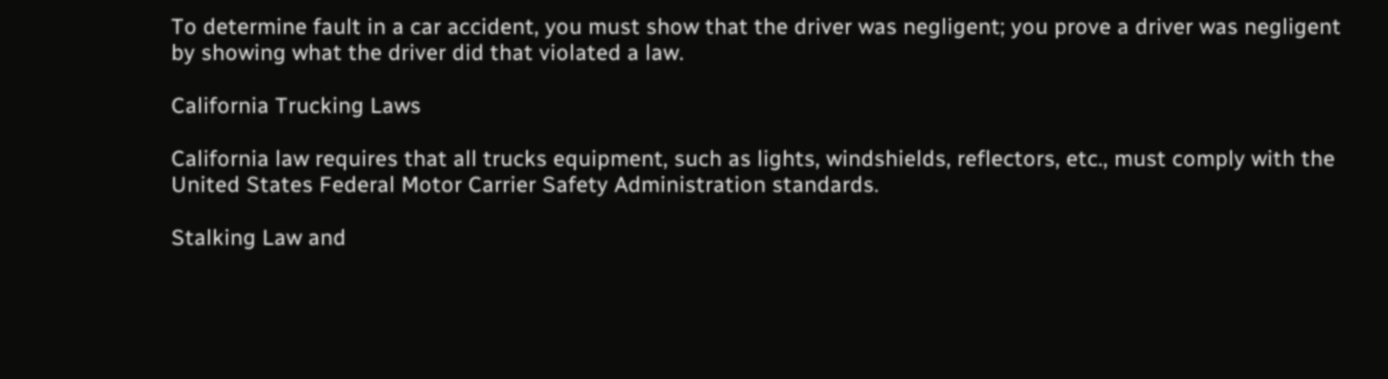To determine fault in a car accident, you must show that the driver was negligent; you prove a driver was negligent by showing what the driver did that violated a law.

California Trucking Laws

California law requires that all trucks equipment, such as lights, windshields, reflectors, etc., must comply with the United States Federal Motor Carrier Safety Administration standards.

Stalking Law and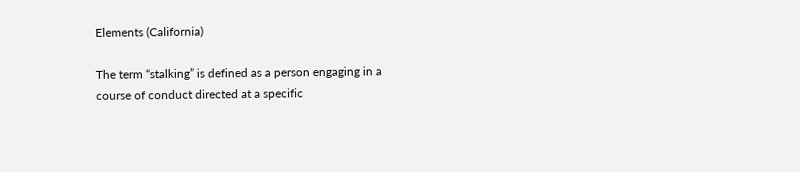Elements (California)

The term “stalking” is defined as a person engaging in a course of conduct directed at a specific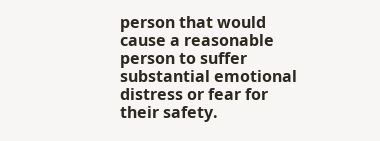person that would cause a reasonable person to suffer substantial emotional distress or fear for their safety.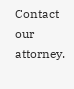Contact our attorney.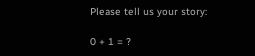Please tell us your story:

0 + 1 = ?